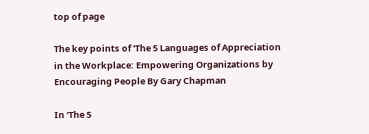top of page

The key points of 'The 5 Languages of Appreciation in the Workplace: Empowering Organizations by Encouraging People By Gary Chapman

In 'The 5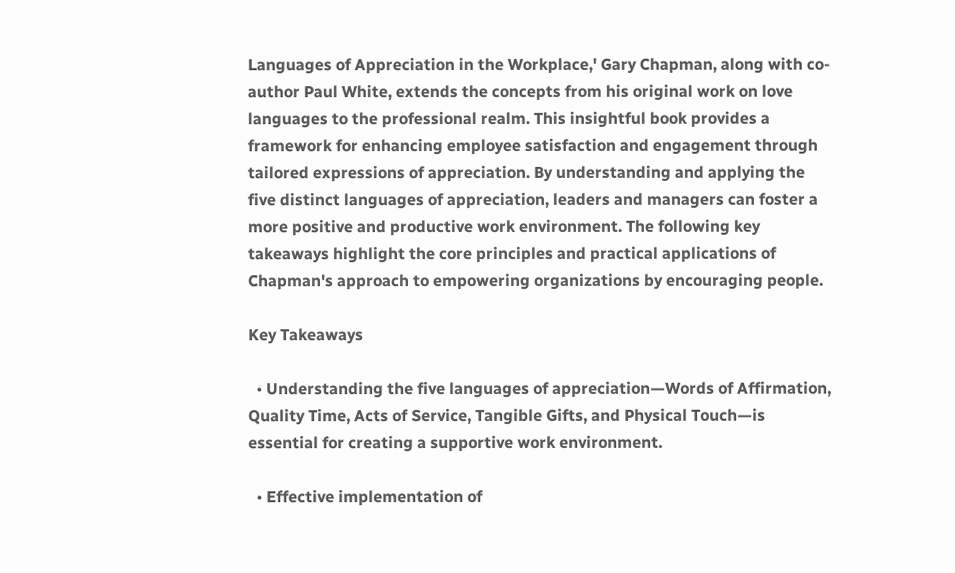Languages of Appreciation in the Workplace,' Gary Chapman, along with co-author Paul White, extends the concepts from his original work on love languages to the professional realm. This insightful book provides a framework for enhancing employee satisfaction and engagement through tailored expressions of appreciation. By understanding and applying the five distinct languages of appreciation, leaders and managers can foster a more positive and productive work environment. The following key takeaways highlight the core principles and practical applications of Chapman's approach to empowering organizations by encouraging people.

Key Takeaways

  • Understanding the five languages of appreciation—Words of Affirmation, Quality Time, Acts of Service, Tangible Gifts, and Physical Touch—is essential for creating a supportive work environment.

  • Effective implementation of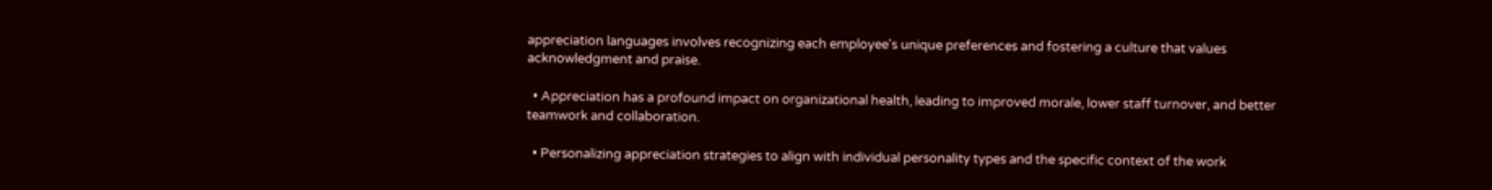appreciation languages involves recognizing each employee's unique preferences and fostering a culture that values acknowledgment and praise.

  • Appreciation has a profound impact on organizational health, leading to improved morale, lower staff turnover, and better teamwork and collaboration.

  • Personalizing appreciation strategies to align with individual personality types and the specific context of the work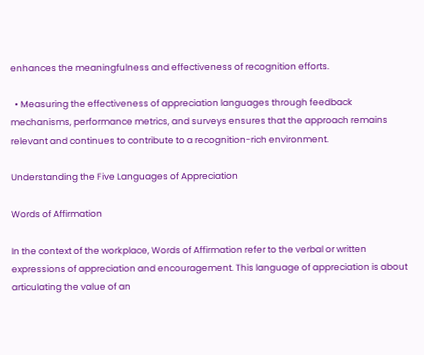enhances the meaningfulness and effectiveness of recognition efforts.

  • Measuring the effectiveness of appreciation languages through feedback mechanisms, performance metrics, and surveys ensures that the approach remains relevant and continues to contribute to a recognition-rich environment.

Understanding the Five Languages of Appreciation

Words of Affirmation

In the context of the workplace, Words of Affirmation refer to the verbal or written expressions of appreciation and encouragement. This language of appreciation is about articulating the value of an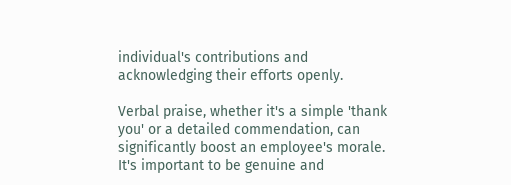individual's contributions and acknowledging their efforts openly.

Verbal praise, whether it's a simple 'thank you' or a detailed commendation, can significantly boost an employee's morale. It's important to be genuine and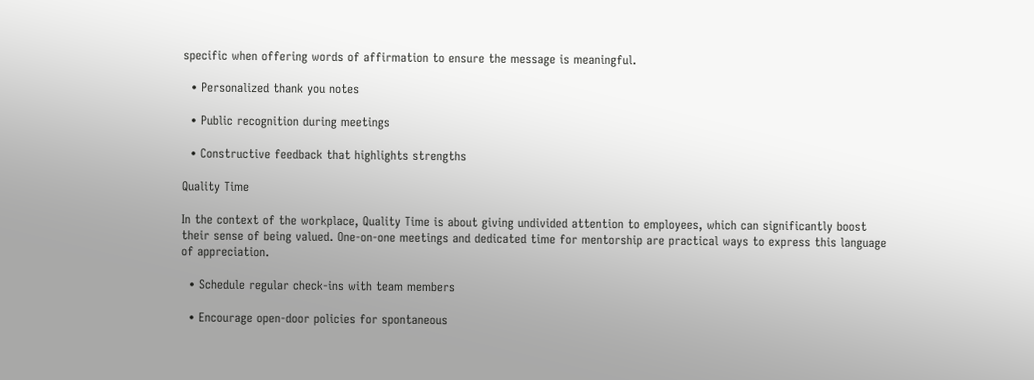specific when offering words of affirmation to ensure the message is meaningful.

  • Personalized thank you notes

  • Public recognition during meetings

  • Constructive feedback that highlights strengths

Quality Time

In the context of the workplace, Quality Time is about giving undivided attention to employees, which can significantly boost their sense of being valued. One-on-one meetings and dedicated time for mentorship are practical ways to express this language of appreciation.

  • Schedule regular check-ins with team members

  • Encourage open-door policies for spontaneous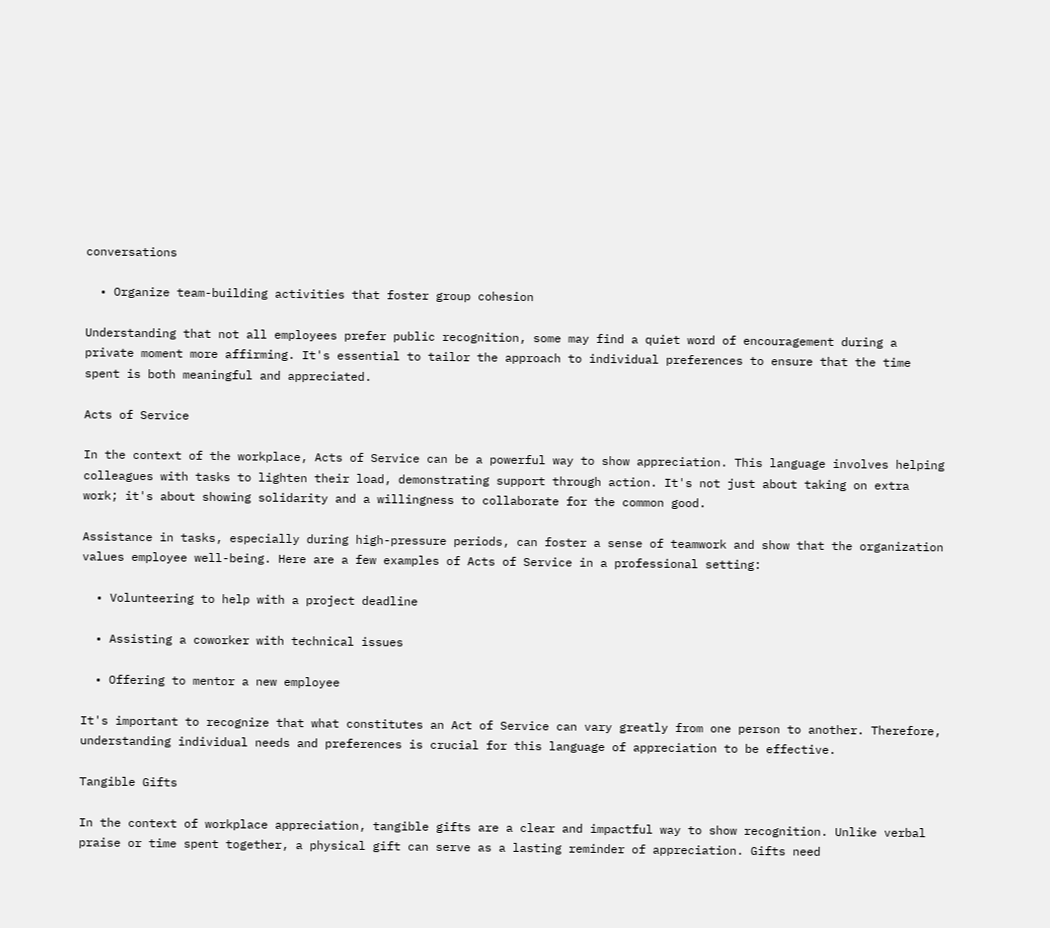conversations

  • Organize team-building activities that foster group cohesion

Understanding that not all employees prefer public recognition, some may find a quiet word of encouragement during a private moment more affirming. It's essential to tailor the approach to individual preferences to ensure that the time spent is both meaningful and appreciated.

Acts of Service

In the context of the workplace, Acts of Service can be a powerful way to show appreciation. This language involves helping colleagues with tasks to lighten their load, demonstrating support through action. It's not just about taking on extra work; it's about showing solidarity and a willingness to collaborate for the common good.

Assistance in tasks, especially during high-pressure periods, can foster a sense of teamwork and show that the organization values employee well-being. Here are a few examples of Acts of Service in a professional setting:

  • Volunteering to help with a project deadline

  • Assisting a coworker with technical issues

  • Offering to mentor a new employee

It's important to recognize that what constitutes an Act of Service can vary greatly from one person to another. Therefore, understanding individual needs and preferences is crucial for this language of appreciation to be effective.

Tangible Gifts

In the context of workplace appreciation, tangible gifts are a clear and impactful way to show recognition. Unlike verbal praise or time spent together, a physical gift can serve as a lasting reminder of appreciation. Gifts need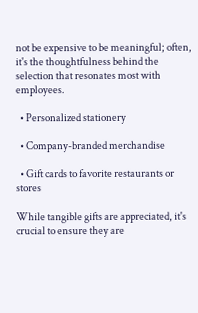not be expensive to be meaningful; often, it's the thoughtfulness behind the selection that resonates most with employees.

  • Personalized stationery

  • Company-branded merchandise

  • Gift cards to favorite restaurants or stores

While tangible gifts are appreciated, it's crucial to ensure they are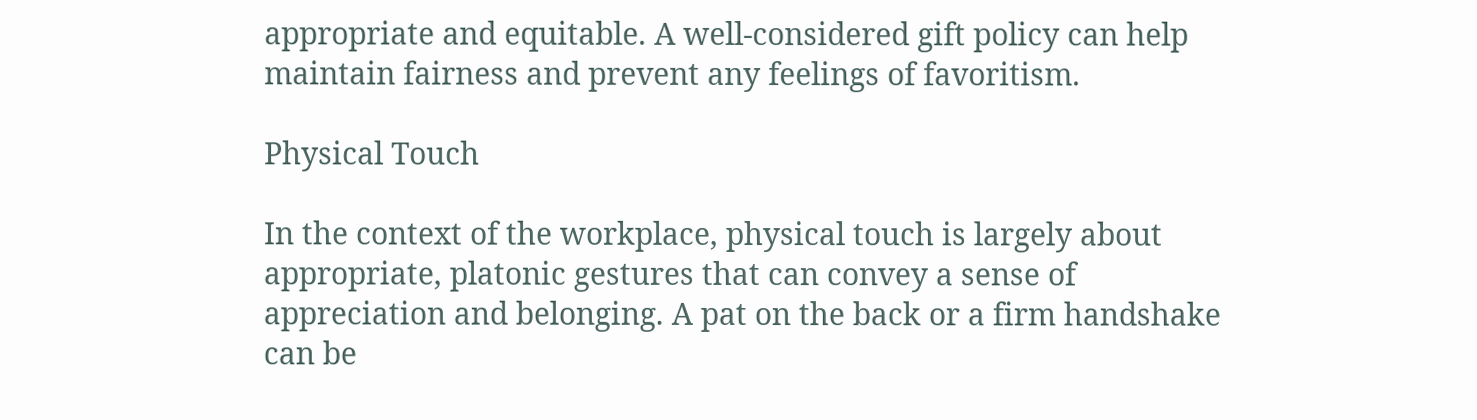appropriate and equitable. A well-considered gift policy can help maintain fairness and prevent any feelings of favoritism.

Physical Touch

In the context of the workplace, physical touch is largely about appropriate, platonic gestures that can convey a sense of appreciation and belonging. A pat on the back or a firm handshake can be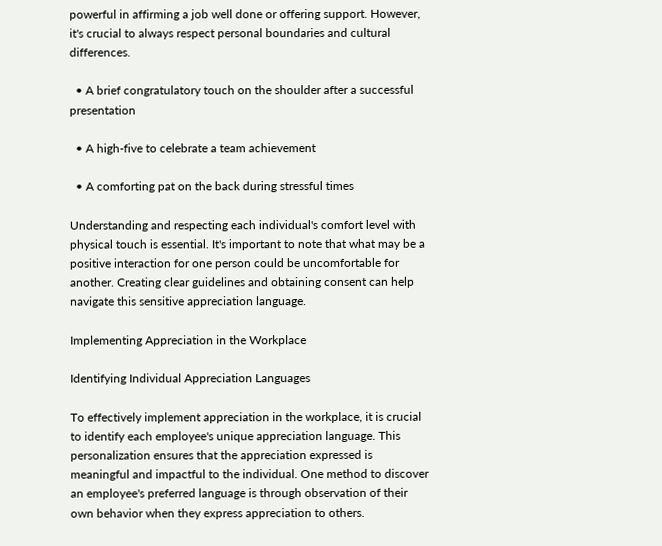powerful in affirming a job well done or offering support. However, it's crucial to always respect personal boundaries and cultural differences.

  • A brief congratulatory touch on the shoulder after a successful presentation

  • A high-five to celebrate a team achievement

  • A comforting pat on the back during stressful times

Understanding and respecting each individual's comfort level with physical touch is essential. It's important to note that what may be a positive interaction for one person could be uncomfortable for another. Creating clear guidelines and obtaining consent can help navigate this sensitive appreciation language.

Implementing Appreciation in the Workplace

Identifying Individual Appreciation Languages

To effectively implement appreciation in the workplace, it is crucial to identify each employee's unique appreciation language. This personalization ensures that the appreciation expressed is meaningful and impactful to the individual. One method to discover an employee's preferred language is through observation of their own behavior when they express appreciation to others.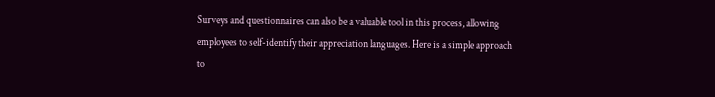Surveys and questionnaires can also be a valuable tool in this process, allowing employees to self-identify their appreciation languages. Here is a simple approach to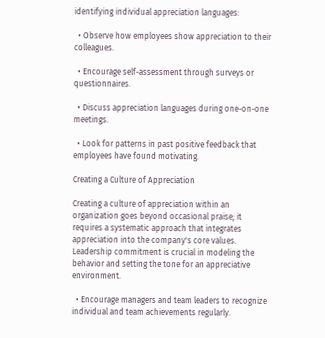identifying individual appreciation languages:

  • Observe how employees show appreciation to their colleagues.

  • Encourage self-assessment through surveys or questionnaires.

  • Discuss appreciation languages during one-on-one meetings.

  • Look for patterns in past positive feedback that employees have found motivating.

Creating a Culture of Appreciation

Creating a culture of appreciation within an organization goes beyond occasional praise; it requires a systematic approach that integrates appreciation into the company's core values. Leadership commitment is crucial in modeling the behavior and setting the tone for an appreciative environment.

  • Encourage managers and team leaders to recognize individual and team achievements regularly.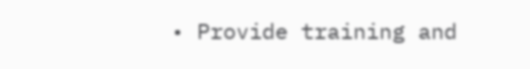• Provide training and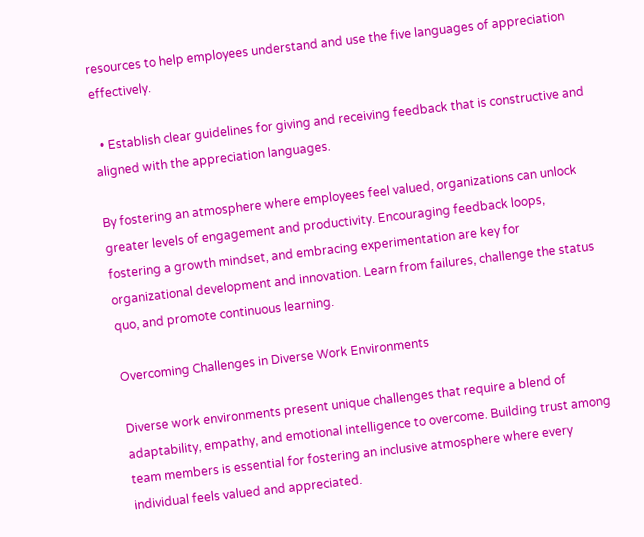resources to help employees understand and use the five languages of appreciation effectively.

  • Establish clear guidelines for giving and receiving feedback that is constructive and aligned with the appreciation languages.

By fostering an atmosphere where employees feel valued, organizations can unlock greater levels of engagement and productivity. Encouraging feedback loops, fostering a growth mindset, and embracing experimentation are key for organizational development and innovation. Learn from failures, challenge the status quo, and promote continuous learning.

Overcoming Challenges in Diverse Work Environments

Diverse work environments present unique challenges that require a blend of adaptability, empathy, and emotional intelligence to overcome. Building trust among team members is essential for fostering an inclusive atmosphere where every individual feels valued and appreciated.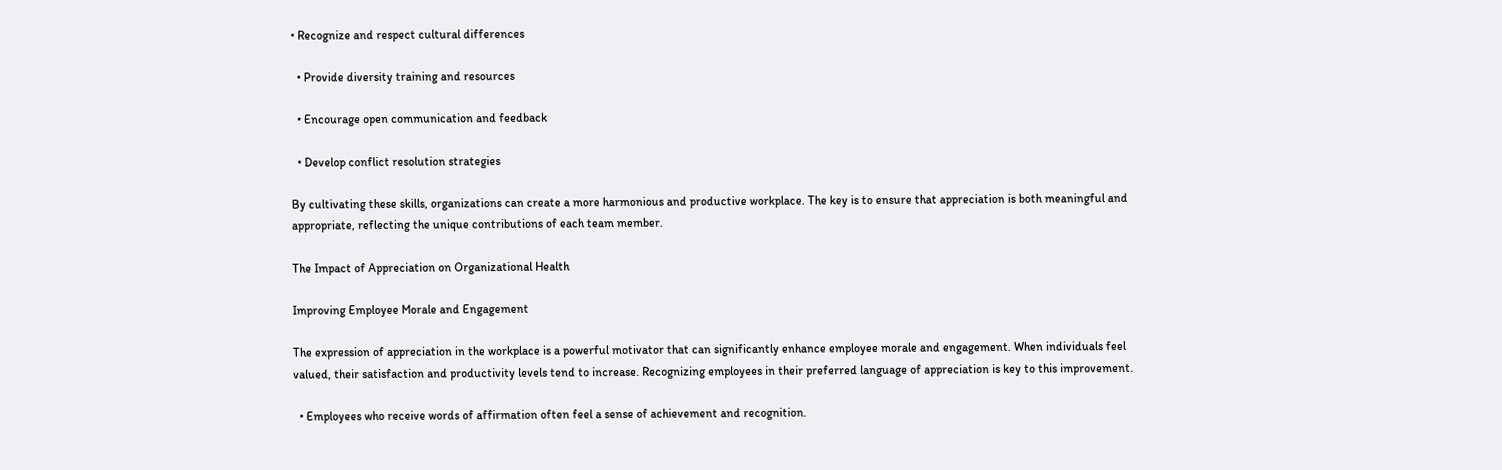• Recognize and respect cultural differences

  • Provide diversity training and resources

  • Encourage open communication and feedback

  • Develop conflict resolution strategies

By cultivating these skills, organizations can create a more harmonious and productive workplace. The key is to ensure that appreciation is both meaningful and appropriate, reflecting the unique contributions of each team member.

The Impact of Appreciation on Organizational Health

Improving Employee Morale and Engagement

The expression of appreciation in the workplace is a powerful motivator that can significantly enhance employee morale and engagement. When individuals feel valued, their satisfaction and productivity levels tend to increase. Recognizing employees in their preferred language of appreciation is key to this improvement.

  • Employees who receive words of affirmation often feel a sense of achievement and recognition.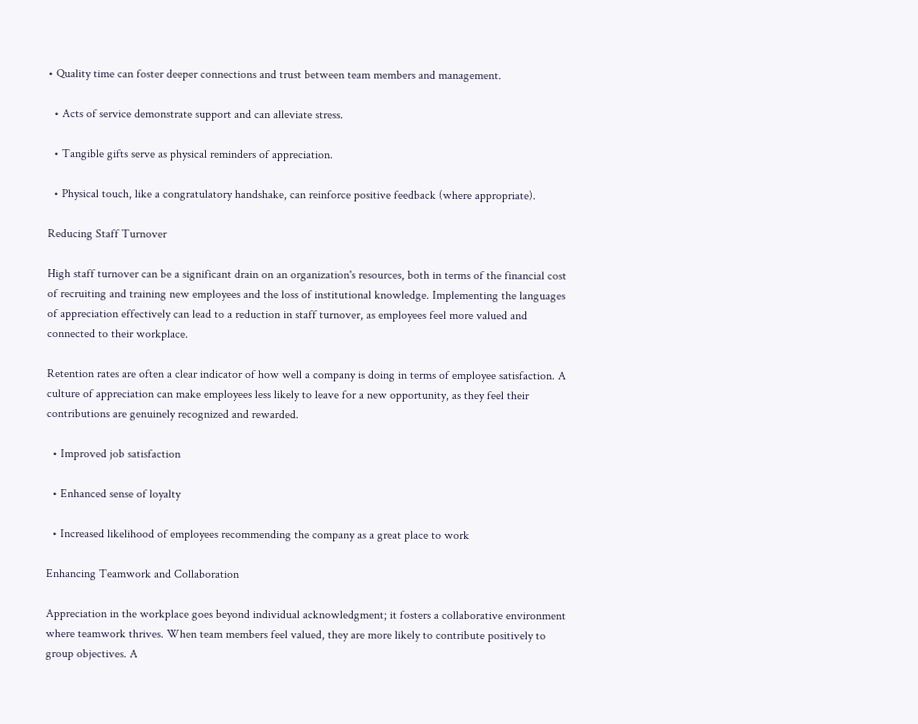• Quality time can foster deeper connections and trust between team members and management.

  • Acts of service demonstrate support and can alleviate stress.

  • Tangible gifts serve as physical reminders of appreciation.

  • Physical touch, like a congratulatory handshake, can reinforce positive feedback (where appropriate).

Reducing Staff Turnover

High staff turnover can be a significant drain on an organization's resources, both in terms of the financial cost of recruiting and training new employees and the loss of institutional knowledge. Implementing the languages of appreciation effectively can lead to a reduction in staff turnover, as employees feel more valued and connected to their workplace.

Retention rates are often a clear indicator of how well a company is doing in terms of employee satisfaction. A culture of appreciation can make employees less likely to leave for a new opportunity, as they feel their contributions are genuinely recognized and rewarded.

  • Improved job satisfaction

  • Enhanced sense of loyalty

  • Increased likelihood of employees recommending the company as a great place to work

Enhancing Teamwork and Collaboration

Appreciation in the workplace goes beyond individual acknowledgment; it fosters a collaborative environment where teamwork thrives. When team members feel valued, they are more likely to contribute positively to group objectives. A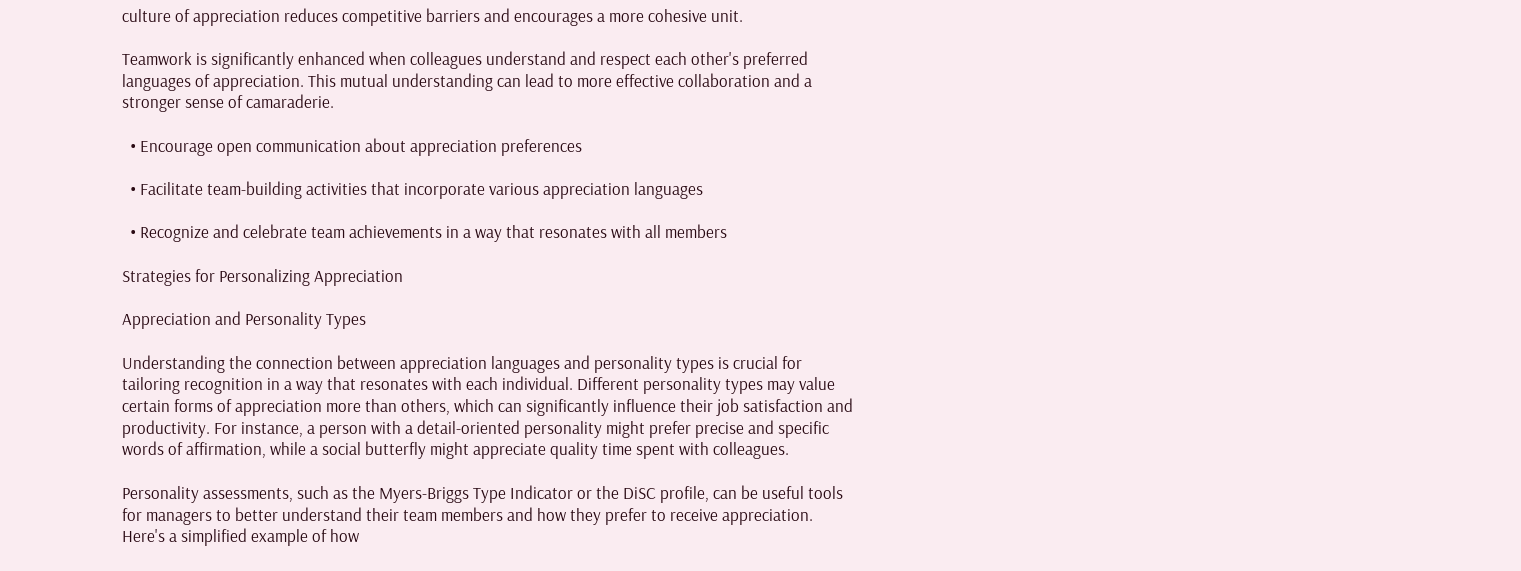culture of appreciation reduces competitive barriers and encourages a more cohesive unit.

Teamwork is significantly enhanced when colleagues understand and respect each other's preferred languages of appreciation. This mutual understanding can lead to more effective collaboration and a stronger sense of camaraderie.

  • Encourage open communication about appreciation preferences

  • Facilitate team-building activities that incorporate various appreciation languages

  • Recognize and celebrate team achievements in a way that resonates with all members

Strategies for Personalizing Appreciation

Appreciation and Personality Types

Understanding the connection between appreciation languages and personality types is crucial for tailoring recognition in a way that resonates with each individual. Different personality types may value certain forms of appreciation more than others, which can significantly influence their job satisfaction and productivity. For instance, a person with a detail-oriented personality might prefer precise and specific words of affirmation, while a social butterfly might appreciate quality time spent with colleagues.

Personality assessments, such as the Myers-Briggs Type Indicator or the DiSC profile, can be useful tools for managers to better understand their team members and how they prefer to receive appreciation. Here's a simplified example of how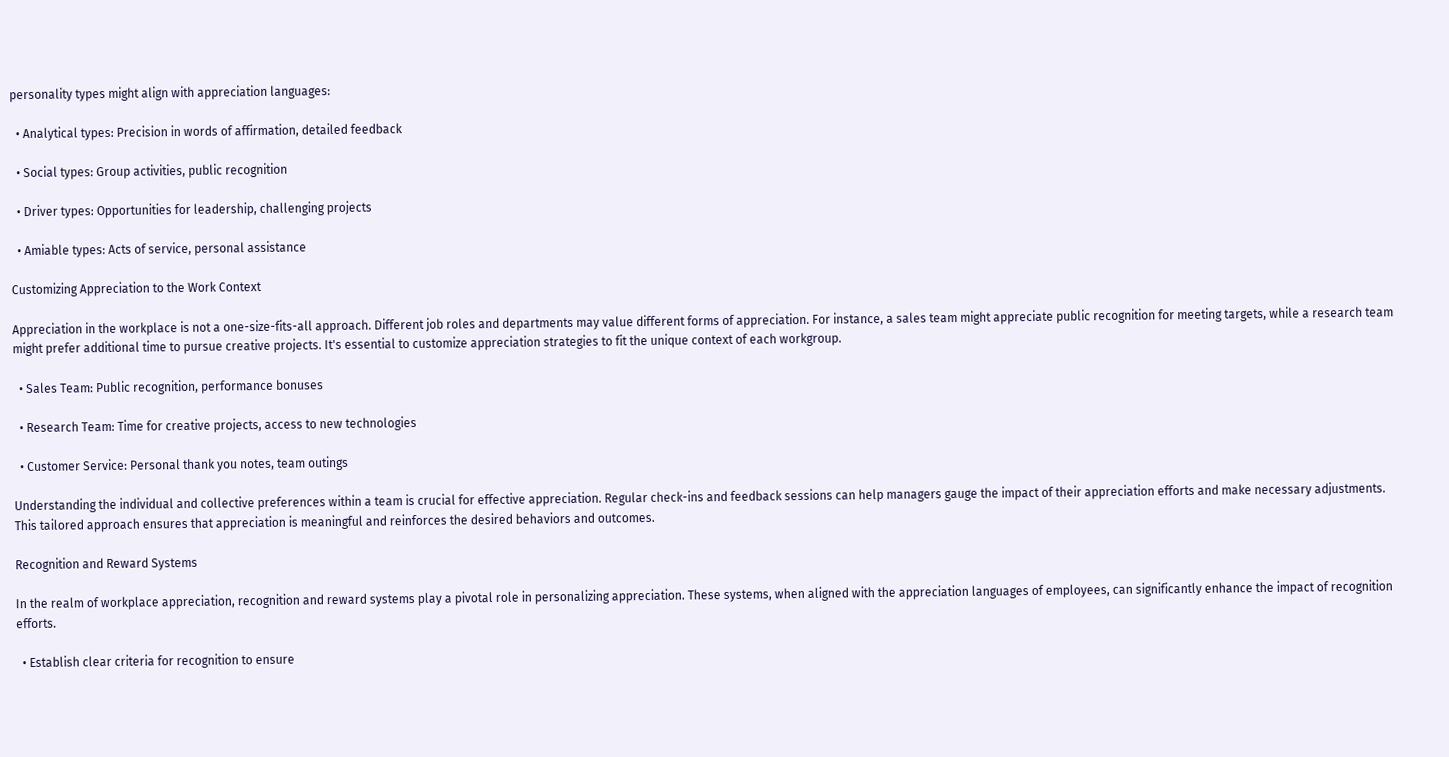personality types might align with appreciation languages:

  • Analytical types: Precision in words of affirmation, detailed feedback

  • Social types: Group activities, public recognition

  • Driver types: Opportunities for leadership, challenging projects

  • Amiable types: Acts of service, personal assistance

Customizing Appreciation to the Work Context

Appreciation in the workplace is not a one-size-fits-all approach. Different job roles and departments may value different forms of appreciation. For instance, a sales team might appreciate public recognition for meeting targets, while a research team might prefer additional time to pursue creative projects. It's essential to customize appreciation strategies to fit the unique context of each workgroup.

  • Sales Team: Public recognition, performance bonuses

  • Research Team: Time for creative projects, access to new technologies

  • Customer Service: Personal thank you notes, team outings

Understanding the individual and collective preferences within a team is crucial for effective appreciation. Regular check-ins and feedback sessions can help managers gauge the impact of their appreciation efforts and make necessary adjustments. This tailored approach ensures that appreciation is meaningful and reinforces the desired behaviors and outcomes.

Recognition and Reward Systems

In the realm of workplace appreciation, recognition and reward systems play a pivotal role in personalizing appreciation. These systems, when aligned with the appreciation languages of employees, can significantly enhance the impact of recognition efforts.

  • Establish clear criteria for recognition to ensure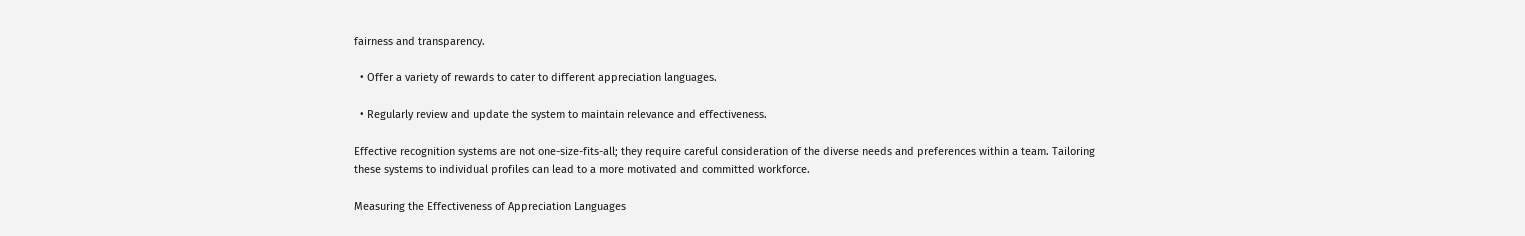fairness and transparency.

  • Offer a variety of rewards to cater to different appreciation languages.

  • Regularly review and update the system to maintain relevance and effectiveness.

Effective recognition systems are not one-size-fits-all; they require careful consideration of the diverse needs and preferences within a team. Tailoring these systems to individual profiles can lead to a more motivated and committed workforce.

Measuring the Effectiveness of Appreciation Languages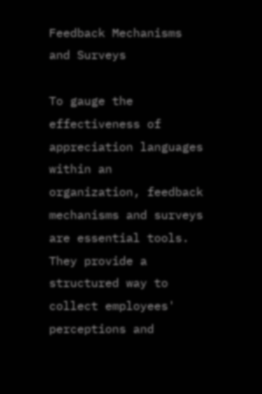Feedback Mechanisms and Surveys

To gauge the effectiveness of appreciation languages within an organization, feedback mechanisms and surveys are essential tools. They provide a structured way to collect employees' perceptions and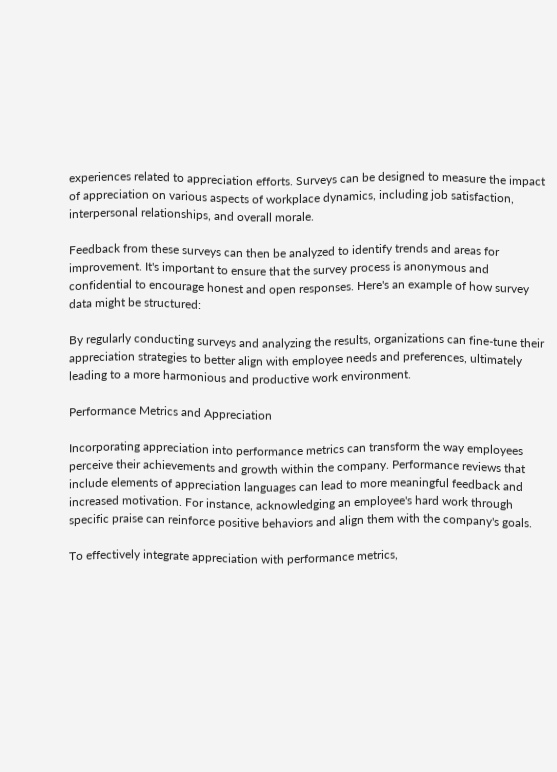experiences related to appreciation efforts. Surveys can be designed to measure the impact of appreciation on various aspects of workplace dynamics, including job satisfaction, interpersonal relationships, and overall morale.

Feedback from these surveys can then be analyzed to identify trends and areas for improvement. It's important to ensure that the survey process is anonymous and confidential to encourage honest and open responses. Here's an example of how survey data might be structured:

By regularly conducting surveys and analyzing the results, organizations can fine-tune their appreciation strategies to better align with employee needs and preferences, ultimately leading to a more harmonious and productive work environment.

Performance Metrics and Appreciation

Incorporating appreciation into performance metrics can transform the way employees perceive their achievements and growth within the company. Performance reviews that include elements of appreciation languages can lead to more meaningful feedback and increased motivation. For instance, acknowledging an employee's hard work through specific praise can reinforce positive behaviors and align them with the company's goals.

To effectively integrate appreciation with performance metrics,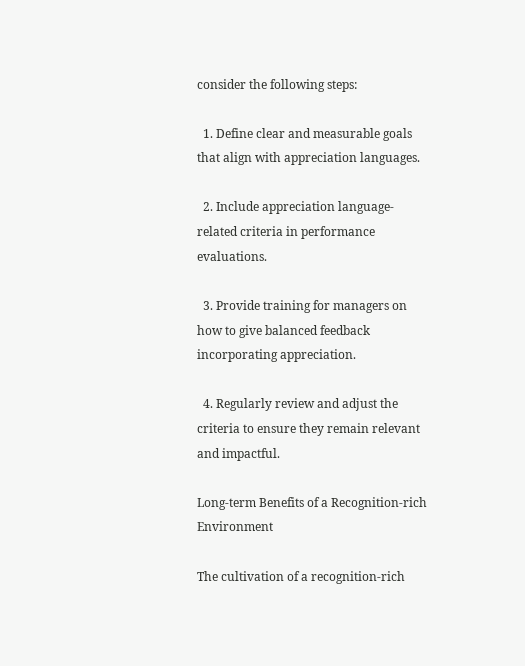consider the following steps:

  1. Define clear and measurable goals that align with appreciation languages.

  2. Include appreciation language-related criteria in performance evaluations.

  3. Provide training for managers on how to give balanced feedback incorporating appreciation.

  4. Regularly review and adjust the criteria to ensure they remain relevant and impactful.

Long-term Benefits of a Recognition-rich Environment

The cultivation of a recognition-rich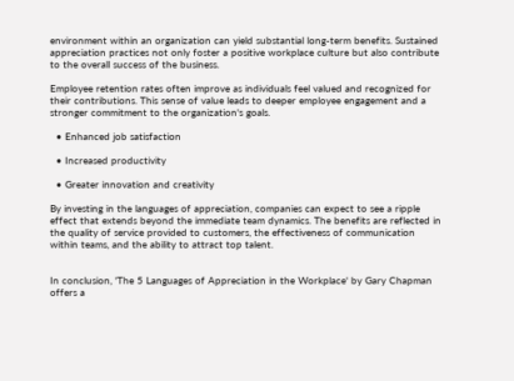environment within an organization can yield substantial long-term benefits. Sustained appreciation practices not only foster a positive workplace culture but also contribute to the overall success of the business.

Employee retention rates often improve as individuals feel valued and recognized for their contributions. This sense of value leads to deeper employee engagement and a stronger commitment to the organization's goals.

  • Enhanced job satisfaction

  • Increased productivity

  • Greater innovation and creativity

By investing in the languages of appreciation, companies can expect to see a ripple effect that extends beyond the immediate team dynamics. The benefits are reflected in the quality of service provided to customers, the effectiveness of communication within teams, and the ability to attract top talent.


In conclusion, 'The 5 Languages of Appreciation in the Workplace' by Gary Chapman offers a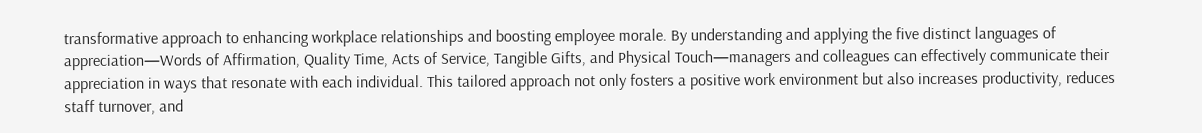transformative approach to enhancing workplace relationships and boosting employee morale. By understanding and applying the five distinct languages of appreciation—Words of Affirmation, Quality Time, Acts of Service, Tangible Gifts, and Physical Touch—managers and colleagues can effectively communicate their appreciation in ways that resonate with each individual. This tailored approach not only fosters a positive work environment but also increases productivity, reduces staff turnover, and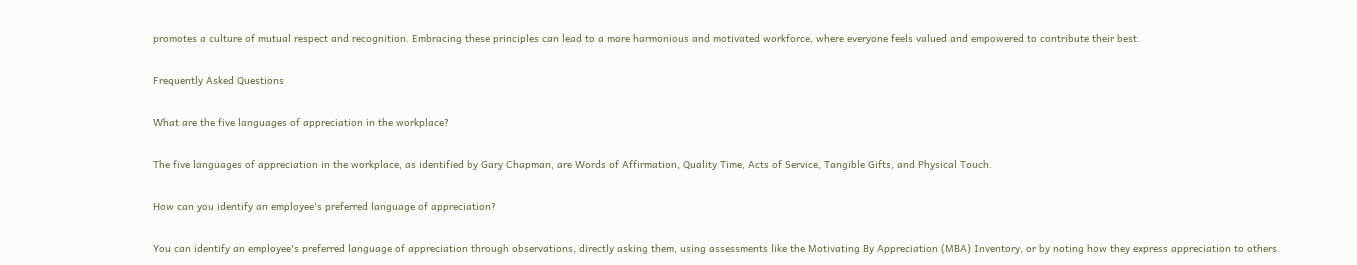promotes a culture of mutual respect and recognition. Embracing these principles can lead to a more harmonious and motivated workforce, where everyone feels valued and empowered to contribute their best.

Frequently Asked Questions

What are the five languages of appreciation in the workplace?

The five languages of appreciation in the workplace, as identified by Gary Chapman, are Words of Affirmation, Quality Time, Acts of Service, Tangible Gifts, and Physical Touch.

How can you identify an employee's preferred language of appreciation?

You can identify an employee's preferred language of appreciation through observations, directly asking them, using assessments like the Motivating By Appreciation (MBA) Inventory, or by noting how they express appreciation to others.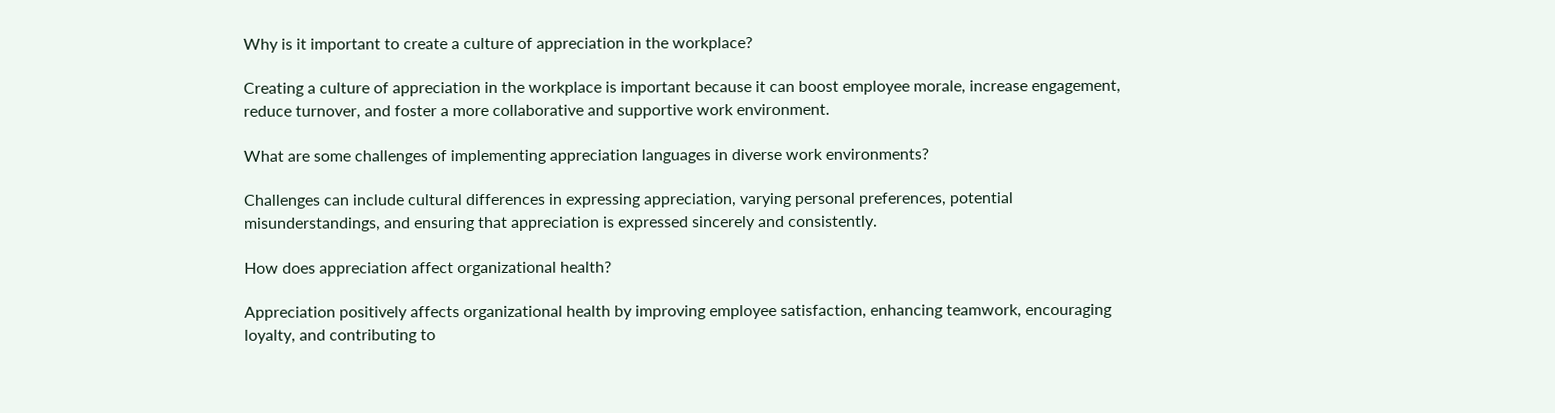Why is it important to create a culture of appreciation in the workplace?

Creating a culture of appreciation in the workplace is important because it can boost employee morale, increase engagement, reduce turnover, and foster a more collaborative and supportive work environment.

What are some challenges of implementing appreciation languages in diverse work environments?

Challenges can include cultural differences in expressing appreciation, varying personal preferences, potential misunderstandings, and ensuring that appreciation is expressed sincerely and consistently.

How does appreciation affect organizational health?

Appreciation positively affects organizational health by improving employee satisfaction, enhancing teamwork, encouraging loyalty, and contributing to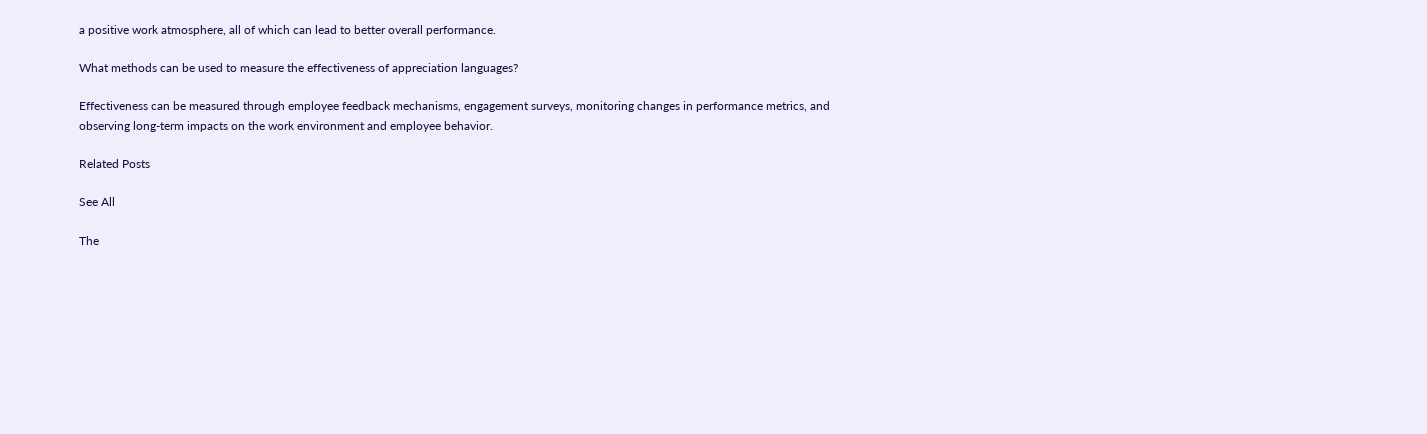a positive work atmosphere, all of which can lead to better overall performance.

What methods can be used to measure the effectiveness of appreciation languages?

Effectiveness can be measured through employee feedback mechanisms, engagement surveys, monitoring changes in performance metrics, and observing long-term impacts on the work environment and employee behavior.

Related Posts

See All

The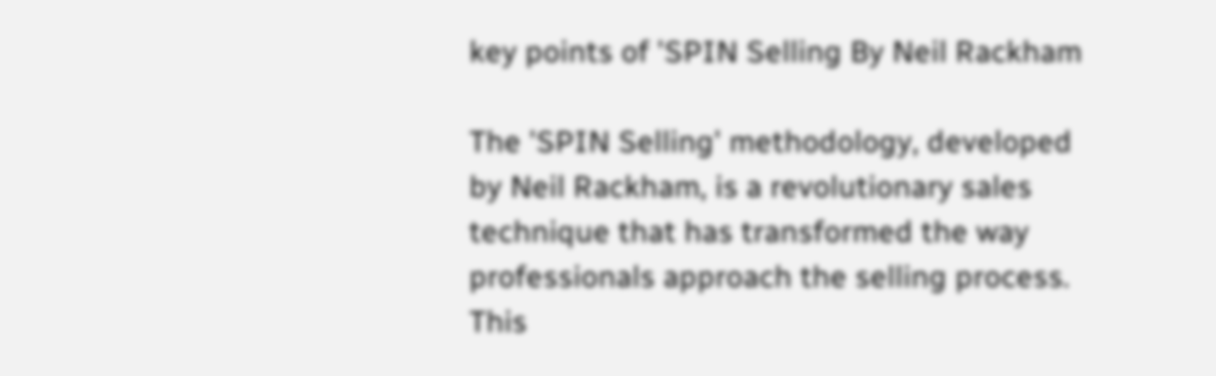key points of 'SPIN Selling By Neil Rackham

The 'SPIN Selling' methodology, developed by Neil Rackham, is a revolutionary sales technique that has transformed the way professionals approach the selling process. This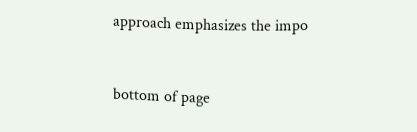approach emphasizes the impo


bottom of page